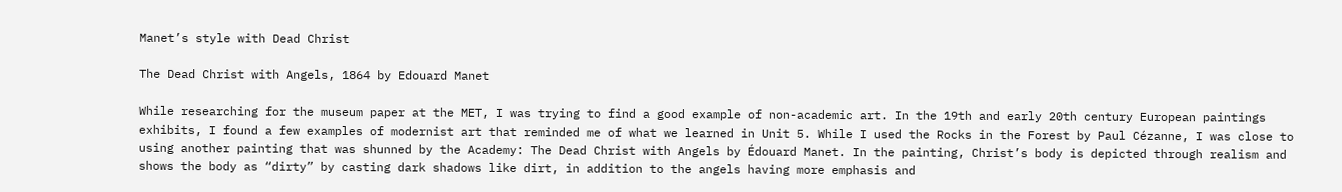Manet’s style with Dead Christ

The Dead Christ with Angels, 1864 by Edouard Manet

While researching for the museum paper at the MET, I was trying to find a good example of non-academic art. In the 19th and early 20th century European paintings exhibits, I found a few examples of modernist art that reminded me of what we learned in Unit 5. While I used the Rocks in the Forest by Paul Cézanne, I was close to using another painting that was shunned by the Academy: The Dead Christ with Angels by Édouard Manet. In the painting, Christ’s body is depicted through realism and shows the body as “dirty” by casting dark shadows like dirt, in addition to the angels having more emphasis and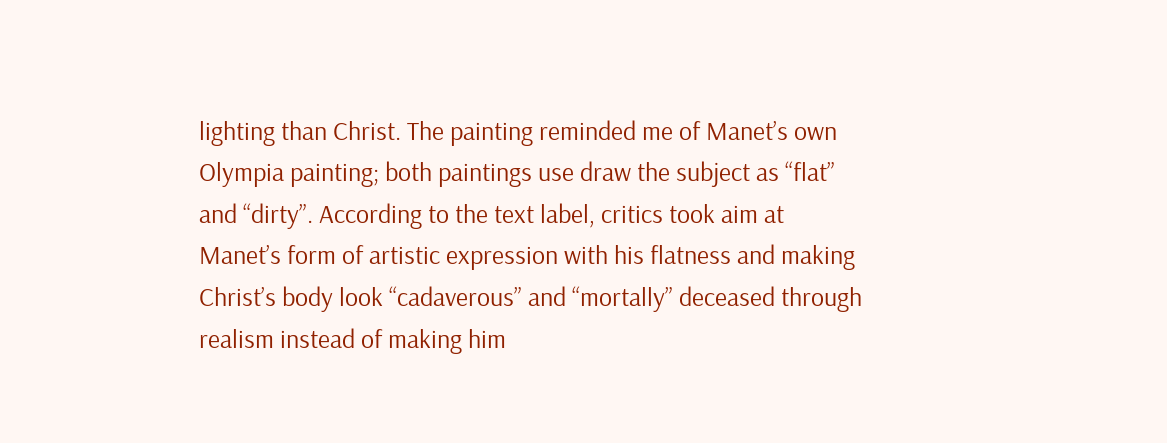lighting than Christ. The painting reminded me of Manet’s own Olympia painting; both paintings use draw the subject as “flat” and “dirty”. According to the text label, critics took aim at Manet’s form of artistic expression with his flatness and making Christ’s body look “cadaverous” and “mortally” deceased through realism instead of making him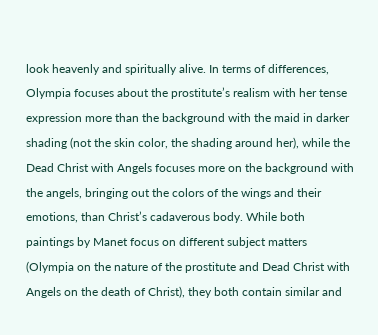look heavenly and spiritually alive. In terms of differences, Olympia focuses about the prostitute’s realism with her tense expression more than the background with the maid in darker shading (not the skin color, the shading around her), while the Dead Christ with Angels focuses more on the background with the angels, bringing out the colors of the wings and their emotions, than Christ’s cadaverous body. While both paintings by Manet focus on different subject matters (Olympia on the nature of the prostitute and Dead Christ with Angels on the death of Christ), they both contain similar and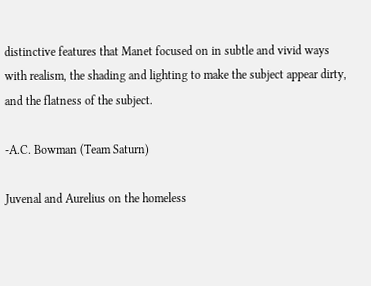distinctive features that Manet focused on in subtle and vivid ways with realism, the shading and lighting to make the subject appear dirty, and the flatness of the subject.

-A.C. Bowman (Team Saturn)

Juvenal and Aurelius on the homeless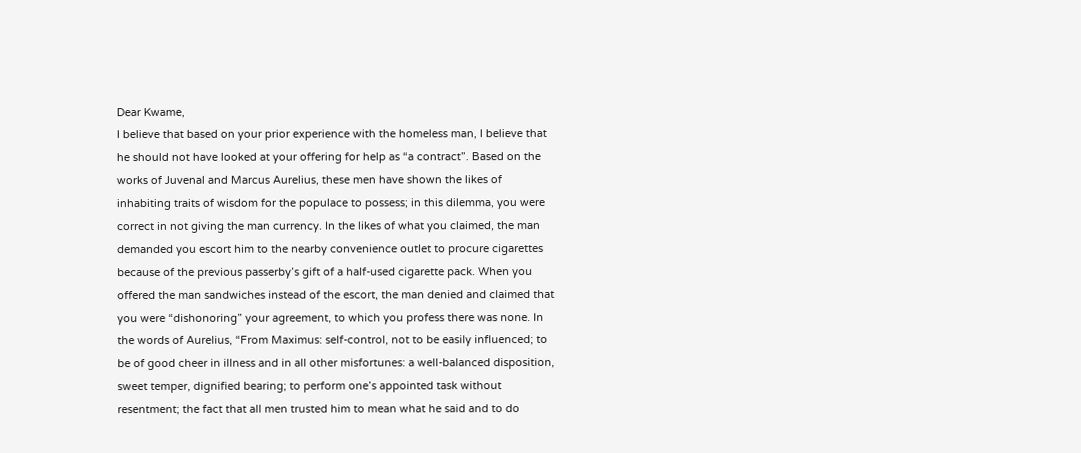Dear Kwame,
I believe that based on your prior experience with the homeless man, I believe that he should not have looked at your offering for help as “a contract”. Based on the works of Juvenal and Marcus Aurelius, these men have shown the likes of inhabiting traits of wisdom for the populace to possess; in this dilemma, you were correct in not giving the man currency. In the likes of what you claimed, the man demanded you escort him to the nearby convenience outlet to procure cigarettes because of the previous passerby’s gift of a half-used cigarette pack. When you offered the man sandwiches instead of the escort, the man denied and claimed that you were “dishonoring” your agreement, to which you profess there was none. In the words of Aurelius, “From Maximus: self-control, not to be easily influenced; to be of good cheer in illness and in all other misfortunes: a well-balanced disposition, sweet temper, dignified bearing; to perform one’s appointed task without resentment; the fact that all men trusted him to mean what he said and to do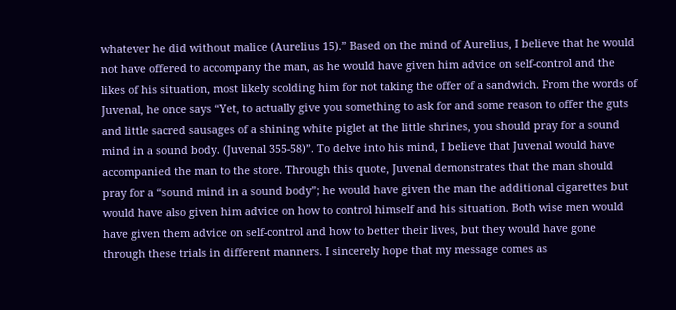whatever he did without malice (Aurelius 15).” Based on the mind of Aurelius, I believe that he would not have offered to accompany the man, as he would have given him advice on self-control and the likes of his situation, most likely scolding him for not taking the offer of a sandwich. From the words of Juvenal, he once says “Yet, to actually give you something to ask for and some reason to offer the guts and little sacred sausages of a shining white piglet at the little shrines, you should pray for a sound mind in a sound body. (Juvenal 355-58)”. To delve into his mind, I believe that Juvenal would have accompanied the man to the store. Through this quote, Juvenal demonstrates that the man should pray for a “sound mind in a sound body”; he would have given the man the additional cigarettes but would have also given him advice on how to control himself and his situation. Both wise men would have given them advice on self-control and how to better their lives, but they would have gone through these trials in different manners. I sincerely hope that my message comes as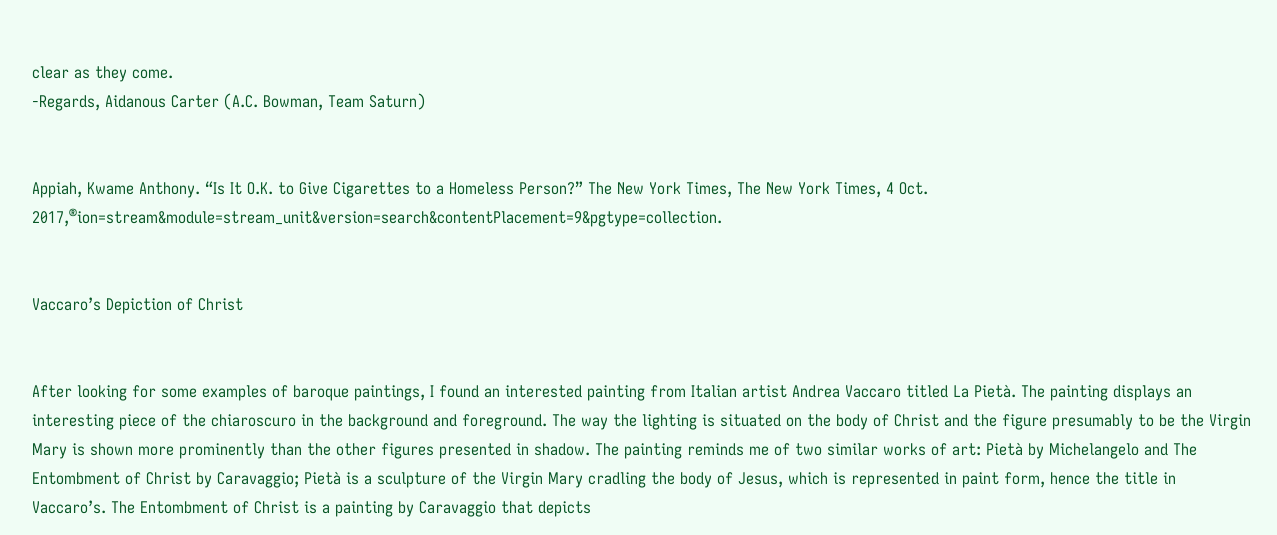clear as they come.
-Regards, Aidanous Carter (A.C. Bowman, Team Saturn)


Appiah, Kwame Anthony. “Is It O.K. to Give Cigarettes to a Homeless Person?” The New York Times, The New York Times, 4 Oct. 2017,®ion=stream&module=stream_unit&version=search&contentPlacement=9&pgtype=collection.


Vaccaro’s Depiction of Christ


After looking for some examples of baroque paintings, I found an interested painting from Italian artist Andrea Vaccaro titled La Pietà. The painting displays an interesting piece of the chiaroscuro in the background and foreground. The way the lighting is situated on the body of Christ and the figure presumably to be the Virgin Mary is shown more prominently than the other figures presented in shadow. The painting reminds me of two similar works of art: Pietà by Michelangelo and The Entombment of Christ by Caravaggio; Pietà is a sculpture of the Virgin Mary cradling the body of Jesus, which is represented in paint form, hence the title in Vaccaro’s. The Entombment of Christ is a painting by Caravaggio that depicts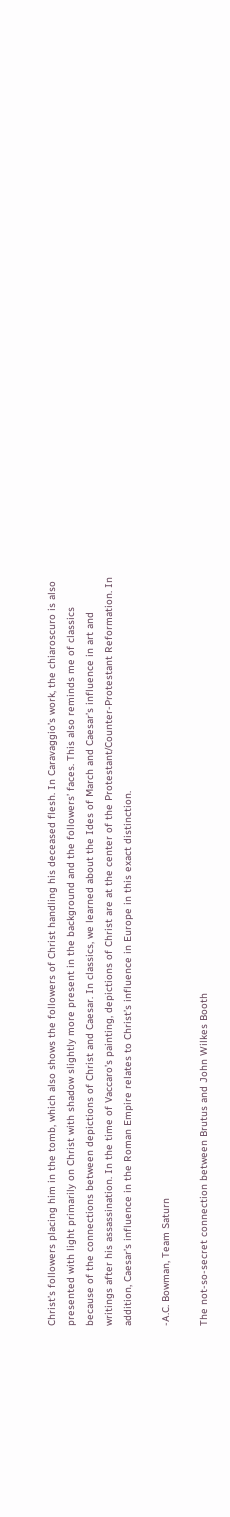Christ’s followers placing him in the tomb, which also shows the followers of Christ handling his deceased flesh. In Caravaggio’s work, the chiaroscuro is also presented with light primarily on Christ with shadow slightly more present in the background and the followers’ faces. This also reminds me of classics because of the connections between depictions of Christ and Caesar. In classics, we learned about the Ides of March and Caesar’s influence in art and writings after his assassination. In the time of Vaccaro’s painting, depictions of Christ are at the center of the Protestant/Counter-Protestant Reformation. In addition, Caesar’s influence in the Roman Empire relates to Christ’s influence in Europe in this exact distinction.

-A.C. Bowman, Team Saturn

The not-so-secret connection between Brutus and John Wilkes Booth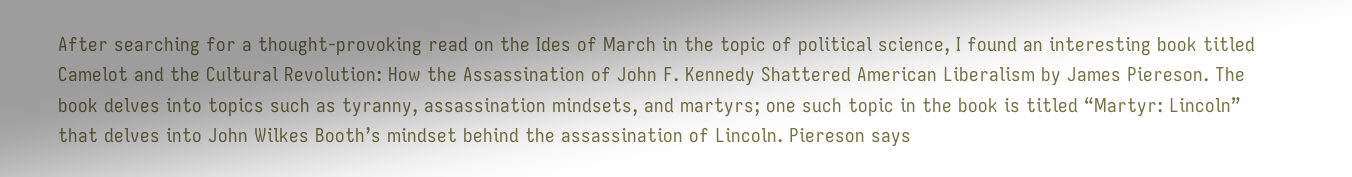After searching for a thought-provoking read on the Ides of March in the topic of political science, I found an interesting book titled Camelot and the Cultural Revolution: How the Assassination of John F. Kennedy Shattered American Liberalism by James Piereson. The book delves into topics such as tyranny, assassination mindsets, and martyrs; one such topic in the book is titled “Martyr: Lincoln” that delves into John Wilkes Booth’s mindset behind the assassination of Lincoln. Piereson says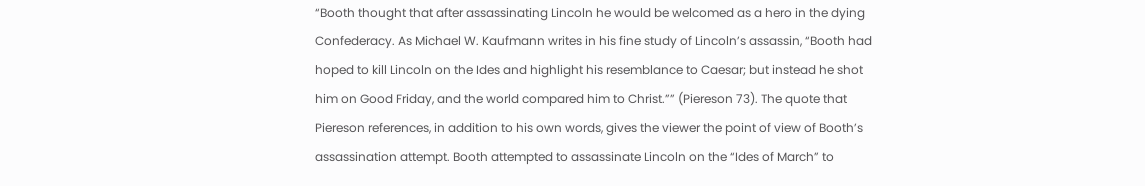“Booth thought that after assassinating Lincoln he would be welcomed as a hero in the dying Confederacy. As Michael W. Kaufmann writes in his fine study of Lincoln’s assassin, “Booth had hoped to kill Lincoln on the Ides and highlight his resemblance to Caesar; but instead he shot him on Good Friday, and the world compared him to Christ.”” (Piereson 73). The quote that Piereson references, in addition to his own words, gives the viewer the point of view of Booth’s assassination attempt. Booth attempted to assassinate Lincoln on the “Ides of March” to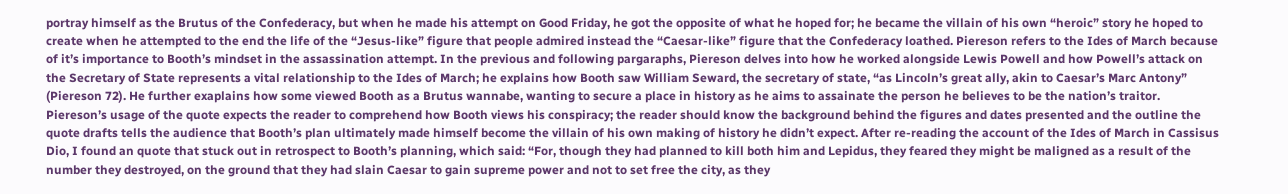portray himself as the Brutus of the Confederacy, but when he made his attempt on Good Friday, he got the opposite of what he hoped for; he became the villain of his own “heroic” story he hoped to create when he attempted to the end the life of the “Jesus-like” figure that people admired instead the “Caesar-like” figure that the Confederacy loathed. Piereson refers to the Ides of March because of it’s importance to Booth’s mindset in the assassination attempt. In the previous and following pargaraphs, Piereson delves into how he worked alongside Lewis Powell and how Powell’s attack on the Secretary of State represents a vital relationship to the Ides of March; he explains how Booth saw William Seward, the secretary of state, “as Lincoln’s great ally, akin to Caesar’s Marc Antony” (Piereson 72). He further exaplains how some viewed Booth as a Brutus wannabe, wanting to secure a place in history as he aims to assainate the person he believes to be the nation’s traitor. Piereson’s usage of the quote expects the reader to comprehend how Booth views his conspiracy; the reader should know the background behind the figures and dates presented and the outline the quote drafts tells the audience that Booth’s plan ultimately made himself become the villain of his own making of history he didn’t expect. After re-reading the account of the Ides of March in Cassisus Dio, I found an quote that stuck out in retrospect to Booth’s planning, which said: “For, though they had planned to kill both him and Lepidus, they feared they might be maligned as a result of the number they destroyed, on the ground that they had slain Caesar to gain supreme power and not to set free the city, as they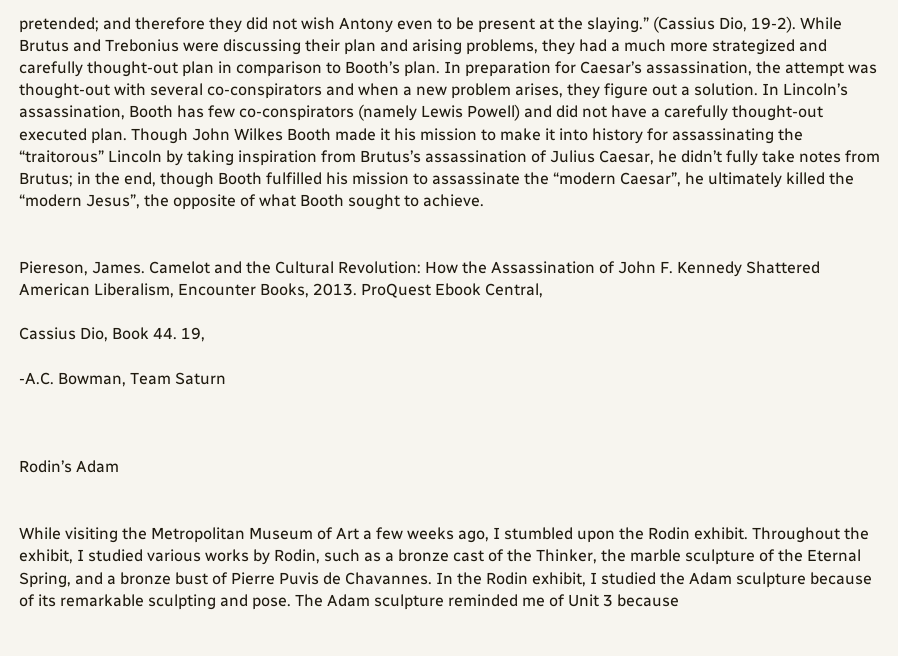pretended; and therefore they did not wish Antony even to be present at the slaying.” (Cassius Dio, 19-2). While Brutus and Trebonius were discussing their plan and arising problems, they had a much more strategized and carefully thought-out plan in comparison to Booth’s plan. In preparation for Caesar’s assassination, the attempt was thought-out with several co-conspirators and when a new problem arises, they figure out a solution. In Lincoln’s assassination, Booth has few co-conspirators (namely Lewis Powell) and did not have a carefully thought-out executed plan. Though John Wilkes Booth made it his mission to make it into history for assassinating the “traitorous” Lincoln by taking inspiration from Brutus’s assassination of Julius Caesar, he didn’t fully take notes from Brutus; in the end, though Booth fulfilled his mission to assassinate the “modern Caesar”, he ultimately killed the “modern Jesus”, the opposite of what Booth sought to achieve.


Piereson, James. Camelot and the Cultural Revolution: How the Assassination of John F. Kennedy Shattered American Liberalism, Encounter Books, 2013. ProQuest Ebook Central,

Cassius Dio, Book 44. 19,

-A.C. Bowman, Team Saturn



Rodin’s Adam


While visiting the Metropolitan Museum of Art a few weeks ago, I stumbled upon the Rodin exhibit. Throughout the exhibit, I studied various works by Rodin, such as a bronze cast of the Thinker, the marble sculpture of the Eternal Spring, and a bronze bust of Pierre Puvis de Chavannes. In the Rodin exhibit, I studied the Adam sculpture because of its remarkable sculpting and pose. The Adam sculpture reminded me of Unit 3 because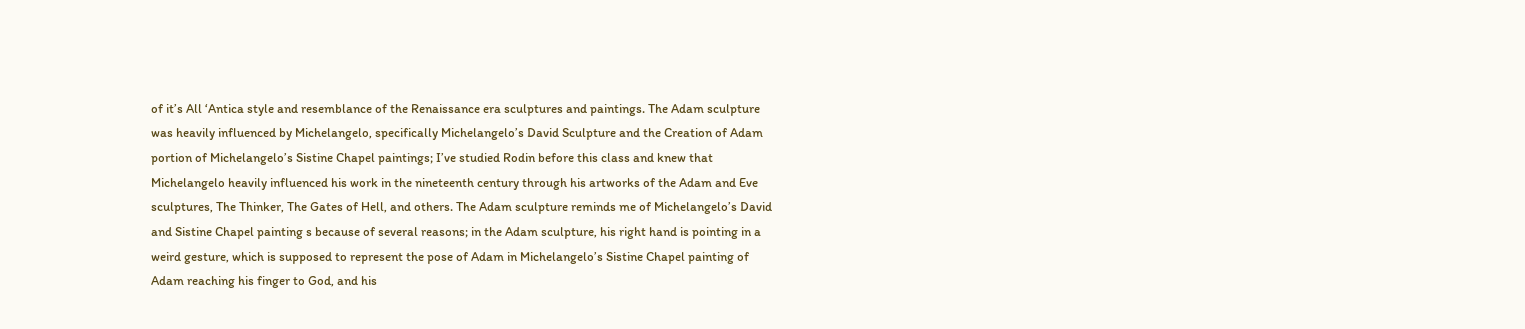of it’s All ‘Antica style and resemblance of the Renaissance era sculptures and paintings. The Adam sculpture was heavily influenced by Michelangelo, specifically Michelangelo’s David Sculpture and the Creation of Adam portion of Michelangelo’s Sistine Chapel paintings; I’ve studied Rodin before this class and knew that Michelangelo heavily influenced his work in the nineteenth century through his artworks of the Adam and Eve sculptures, The Thinker, The Gates of Hell, and others. The Adam sculpture reminds me of Michelangelo’s David and Sistine Chapel painting s because of several reasons; in the Adam sculpture, his right hand is pointing in a weird gesture, which is supposed to represent the pose of Adam in Michelangelo’s Sistine Chapel painting of Adam reaching his finger to God, and his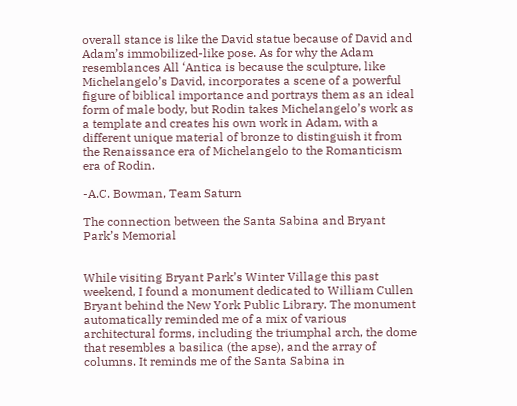overall stance is like the David statue because of David and Adam’s immobilized-like pose. As for why the Adam resemblances All ‘Antica is because the sculpture, like Michelangelo’s David, incorporates a scene of a powerful figure of biblical importance and portrays them as an ideal form of male body, but Rodin takes Michelangelo’s work as a template and creates his own work in Adam, with a different unique material of bronze to distinguish it from the Renaissance era of Michelangelo to the Romanticism era of Rodin.

-A.C. Bowman, Team Saturn

The connection between the Santa Sabina and Bryant Park’s Memorial


While visiting Bryant Park’s Winter Village this past weekend, I found a monument dedicated to William Cullen Bryant behind the New York Public Library. The monument automatically reminded me of a mix of various architectural forms, including the triumphal arch, the dome that resembles a basilica (the apse), and the array of columns. It reminds me of the Santa Sabina in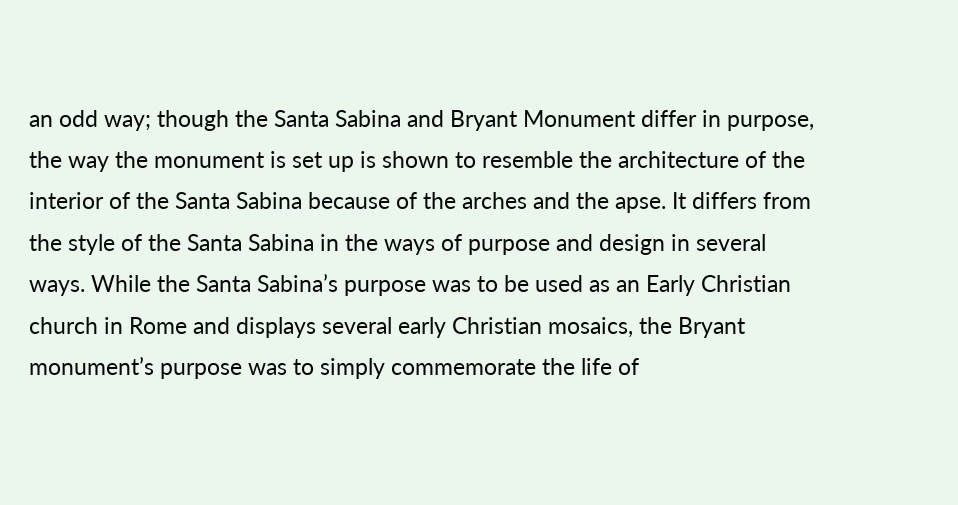an odd way; though the Santa Sabina and Bryant Monument differ in purpose, the way the monument is set up is shown to resemble the architecture of the interior of the Santa Sabina because of the arches and the apse. It differs from the style of the Santa Sabina in the ways of purpose and design in several ways. While the Santa Sabina’s purpose was to be used as an Early Christian church in Rome and displays several early Christian mosaics, the Bryant monument’s purpose was to simply commemorate the life of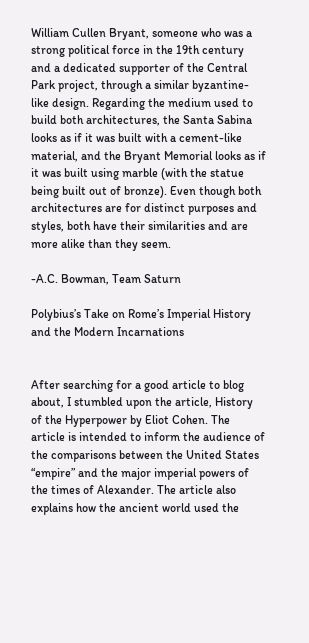William Cullen Bryant, someone who was a strong political force in the 19th century and a dedicated supporter of the Central Park project, through a similar byzantine-like design. Regarding the medium used to build both architectures, the Santa Sabina looks as if it was built with a cement-like material, and the Bryant Memorial looks as if it was built using marble (with the statue being built out of bronze). Even though both architectures are for distinct purposes and styles, both have their similarities and are more alike than they seem.

-A.C. Bowman, Team Saturn

Polybius’s Take on Rome’s Imperial History and the Modern Incarnations


After searching for a good article to blog about, I stumbled upon the article, History of the Hyperpower by Eliot Cohen. The article is intended to inform the audience of the comparisons between the United States “empire” and the major imperial powers of the times of Alexander. The article also explains how the ancient world used the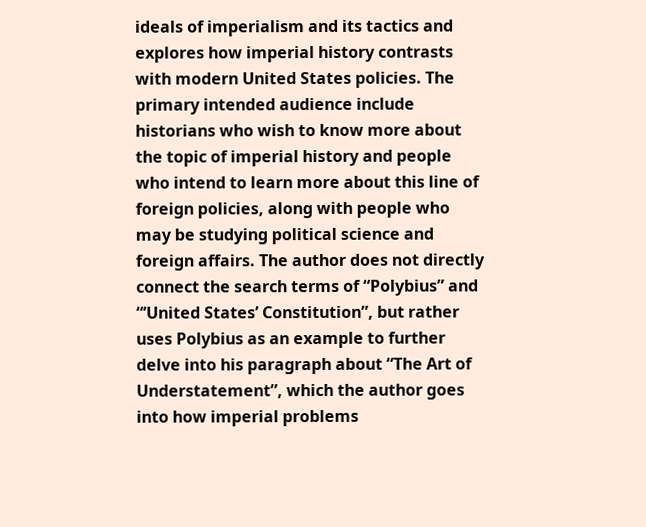ideals of imperialism and its tactics and explores how imperial history contrasts with modern United States policies. The primary intended audience include historians who wish to know more about the topic of imperial history and people who intend to learn more about this line of foreign policies, along with people who may be studying political science and foreign affairs. The author does not directly connect the search terms of “Polybius” and “’United States’ Constitution”, but rather uses Polybius as an example to further delve into his paragraph about “The Art of Understatement”, which the author goes into how imperial problems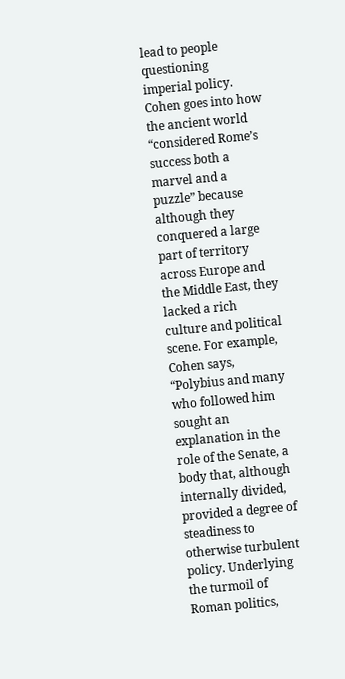lead to people questioning imperial policy. Cohen goes into how the ancient world “considered Rome’s success both a marvel and a puzzle” because although they conquered a large part of territory across Europe and the Middle East, they lacked a rich culture and political scene. For example, Cohen says, “Polybius and many who followed him sought an explanation in the role of the Senate, a body that, although internally divided, provided a degree of steadiness to otherwise turbulent policy. Underlying the turmoil of Roman politics,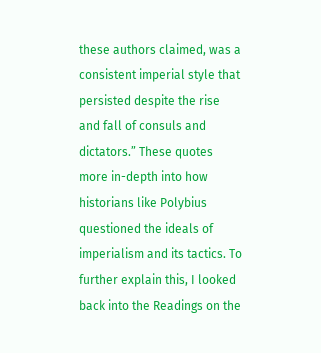these authors claimed, was a consistent imperial style that persisted despite the rise and fall of consuls and dictators.” These quotes more in-depth into how historians like Polybius questioned the ideals of imperialism and its tactics. To further explain this, I looked back into the Readings on the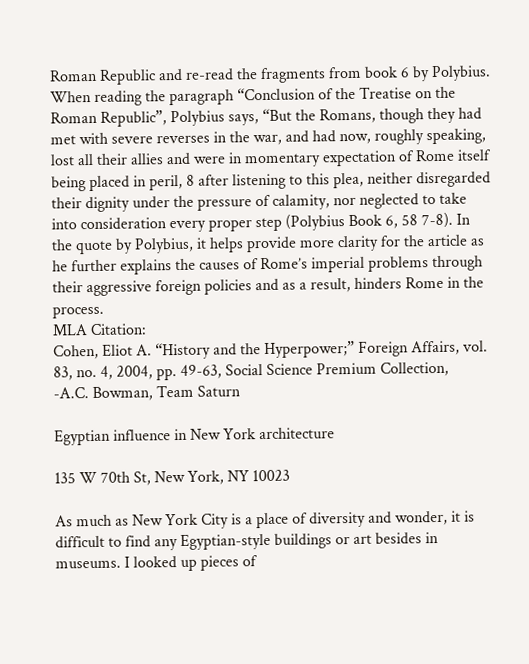Roman Republic and re-read the fragments from book 6 by Polybius. When reading the paragraph “Conclusion of the Treatise on the Roman Republic”, Polybius says, “But the Romans, though they had met with severe reverses in the war, and had now, roughly speaking, lost all their allies and were in momentary expectation of Rome itself being placed in peril, 8 after listening to this plea, neither disregarded their dignity under the pressure of calamity, nor neglected to take into consideration every proper step (Polybius Book 6, 58 7-8). In the quote by Polybius, it helps provide more clarity for the article as he further explains the causes of Rome’s imperial problems through their aggressive foreign policies and as a result, hinders Rome in the process.
MLA Citation:
Cohen, Eliot A. “History and the Hyperpower;” Foreign Affairs, vol. 83, no. 4, 2004, pp. 49-63, Social Science Premium Collection,
-A.C. Bowman, Team Saturn

Egyptian influence in New York architecture

135 W 70th St, New York, NY 10023

As much as New York City is a place of diversity and wonder, it is difficult to find any Egyptian-style buildings or art besides in museums. I looked up pieces of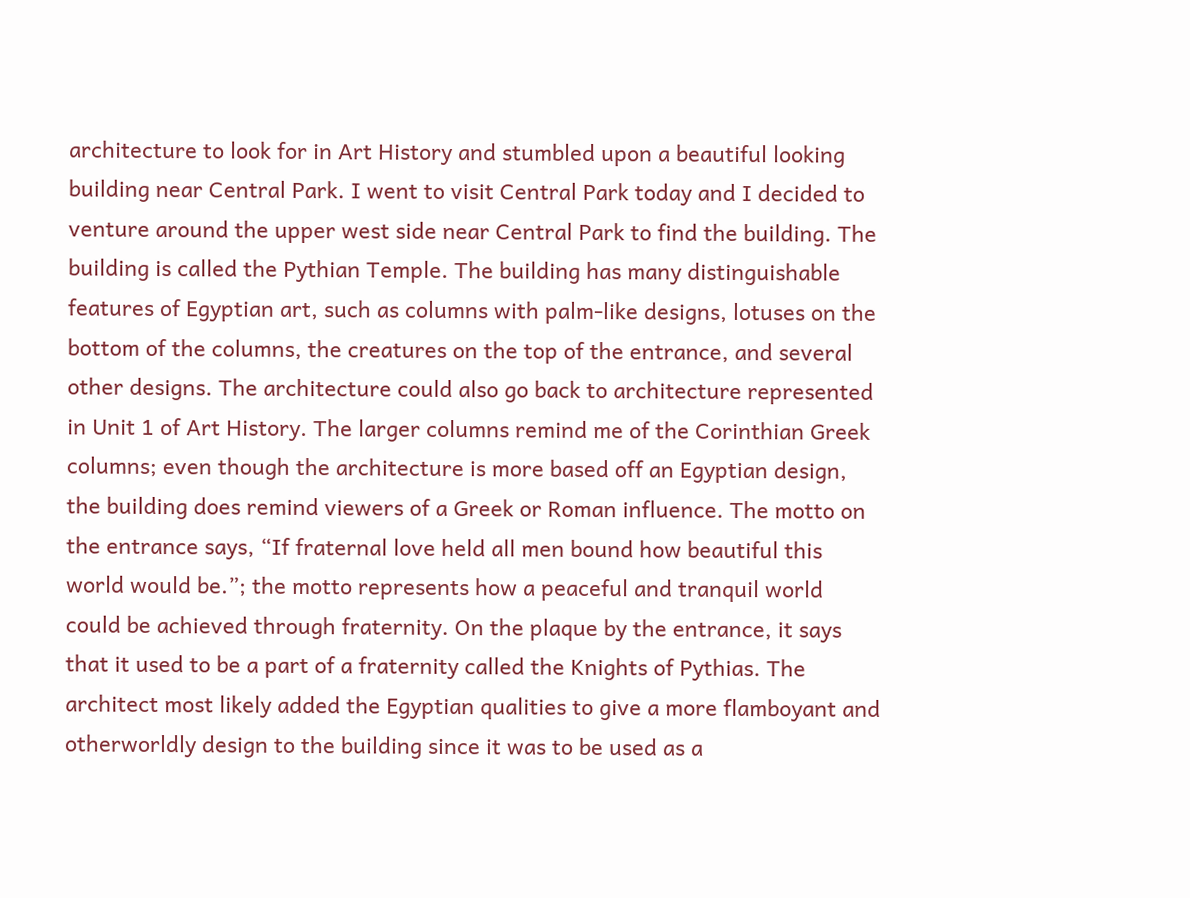architecture to look for in Art History and stumbled upon a beautiful looking building near Central Park. I went to visit Central Park today and I decided to venture around the upper west side near Central Park to find the building. The building is called the Pythian Temple. The building has many distinguishable features of Egyptian art, such as columns with palm-like designs, lotuses on the bottom of the columns, the creatures on the top of the entrance, and several other designs. The architecture could also go back to architecture represented in Unit 1 of Art History. The larger columns remind me of the Corinthian Greek columns; even though the architecture is more based off an Egyptian design, the building does remind viewers of a Greek or Roman influence. The motto on the entrance says, “If fraternal love held all men bound how beautiful this world would be.”; the motto represents how a peaceful and tranquil world could be achieved through fraternity. On the plaque by the entrance, it says that it used to be a part of a fraternity called the Knights of Pythias. The architect most likely added the Egyptian qualities to give a more flamboyant and otherworldly design to the building since it was to be used as a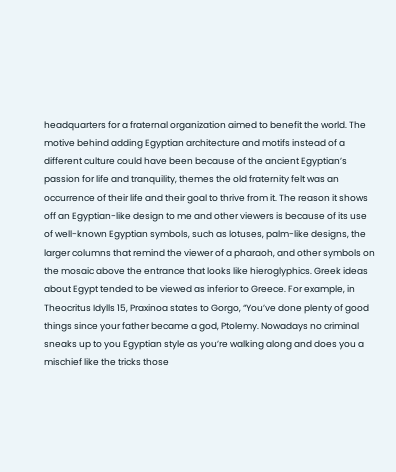headquarters for a fraternal organization aimed to benefit the world. The motive behind adding Egyptian architecture and motifs instead of a different culture could have been because of the ancient Egyptian’s passion for life and tranquility, themes the old fraternity felt was an occurrence of their life and their goal to thrive from it. The reason it shows off an Egyptian-like design to me and other viewers is because of its use of well-known Egyptian symbols, such as lotuses, palm-like designs, the larger columns that remind the viewer of a pharaoh, and other symbols on the mosaic above the entrance that looks like hieroglyphics. Greek ideas about Egypt tended to be viewed as inferior to Greece. For example, in Theocritus Idylls 15, Praxinoa states to Gorgo, “You’ve done plenty of good things since your father became a god, Ptolemy. Nowadays no criminal sneaks up to you Egyptian style as you’re walking along and does you a mischief like the tricks those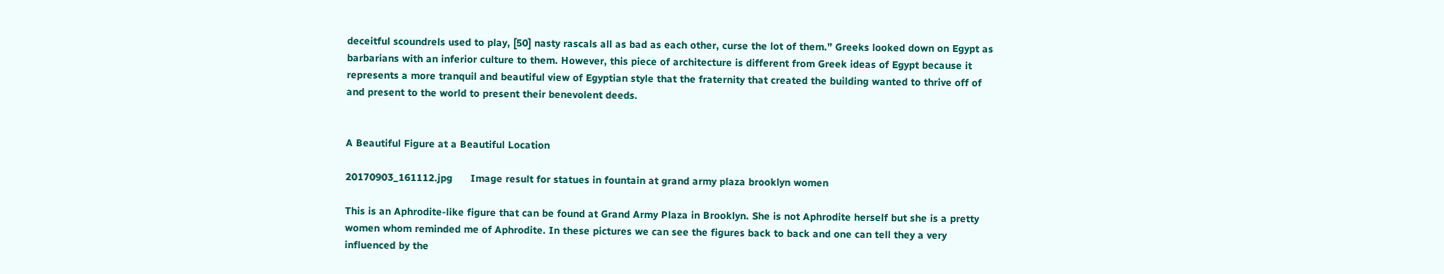deceitful scoundrels used to play, [50] nasty rascals all as bad as each other, curse the lot of them.” Greeks looked down on Egypt as barbarians with an inferior culture to them. However, this piece of architecture is different from Greek ideas of Egypt because it represents a more tranquil and beautiful view of Egyptian style that the fraternity that created the building wanted to thrive off of and present to the world to present their benevolent deeds.


A Beautiful Figure at a Beautiful Location

20170903_161112.jpg      Image result for statues in fountain at grand army plaza brooklyn women

This is an Aphrodite-like figure that can be found at Grand Army Plaza in Brooklyn. She is not Aphrodite herself but she is a pretty women whom reminded me of Aphrodite. In these pictures we can see the figures back to back and one can tell they a very influenced by the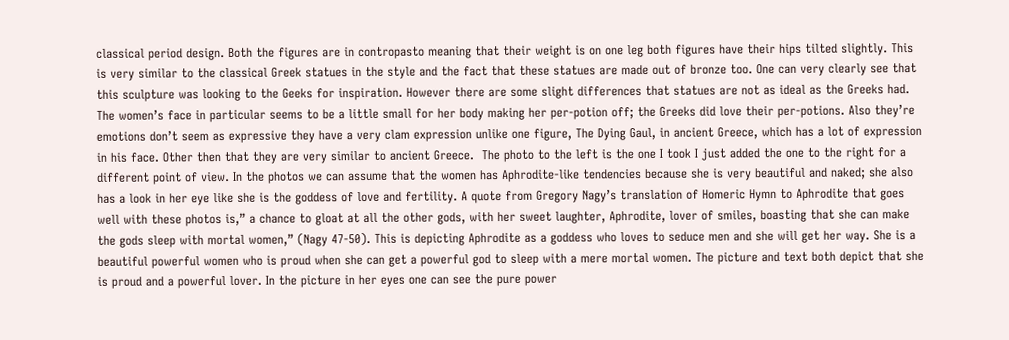classical period design. Both the figures are in contropasto meaning that their weight is on one leg both figures have their hips tilted slightly. This is very similar to the classical Greek statues in the style and the fact that these statues are made out of bronze too. One can very clearly see that this sculpture was looking to the Geeks for inspiration. However there are some slight differences that statues are not as ideal as the Greeks had. The women’s face in particular seems to be a little small for her body making her per-potion off; the Greeks did love their per-potions. Also they’re emotions don’t seem as expressive they have a very clam expression unlike one figure, The Dying Gaul, in ancient Greece, which has a lot of expression in his face. Other then that they are very similar to ancient Greece.  The photo to the left is the one I took I just added the one to the right for a different point of view. In the photos we can assume that the women has Aphrodite-like tendencies because she is very beautiful and naked; she also has a look in her eye like she is the goddess of love and fertility. A quote from Gregory Nagy’s translation of Homeric Hymn to Aphrodite that goes well with these photos is,” a chance to gloat at all the other gods, with her sweet laughter, Aphrodite, lover of smiles, boasting that she can make the gods sleep with mortal women,” (Nagy 47-50). This is depicting Aphrodite as a goddess who loves to seduce men and she will get her way. She is a beautiful powerful women who is proud when she can get a powerful god to sleep with a mere mortal women. The picture and text both depict that she is proud and a powerful lover. In the picture in her eyes one can see the pure power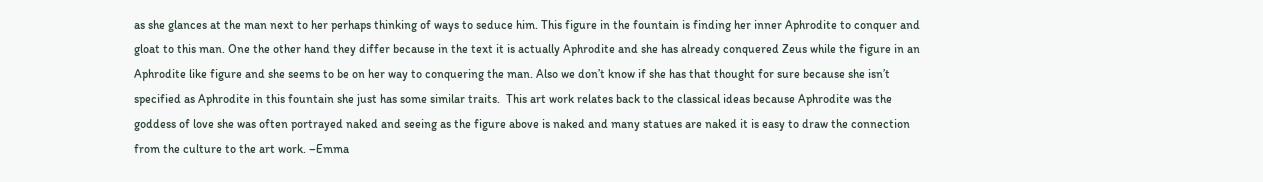as she glances at the man next to her perhaps thinking of ways to seduce him. This figure in the fountain is finding her inner Aphrodite to conquer and gloat to this man. One the other hand they differ because in the text it is actually Aphrodite and she has already conquered Zeus while the figure in an Aphrodite like figure and she seems to be on her way to conquering the man. Also we don’t know if she has that thought for sure because she isn’t specified as Aphrodite in this fountain she just has some similar traits.  This art work relates back to the classical ideas because Aphrodite was the goddess of love she was often portrayed naked and seeing as the figure above is naked and many statues are naked it is easy to draw the connection from the culture to the art work. –Emma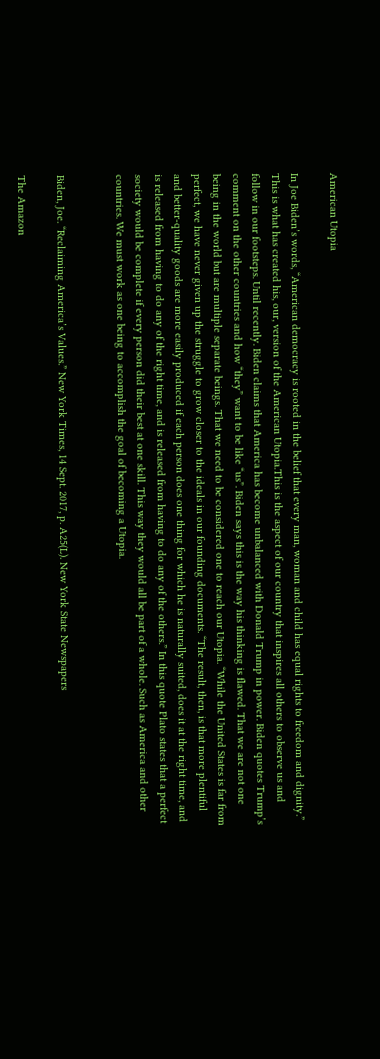American Utopia

In Joe Biden’s words, “American democracy is rooted in the belief that every man, woman and child has equal rights to freedom and dignity.” This is what has created his, our, version of the American Utopia.This is the aspect of our country that inspires all others to observe us and follow in our footsteps. Until recently. Biden claims that America has become unbalanced with Donald Trump in power. Biden quotes Trump’s comment on the other countries and how “they” want to be like “us”. Biden says this is the way his thinking is flawed. That we are not one being in the world but are multiple separate beings. That we need to be considered one to reach our Utopia. “While the United States is far from perfect, we have never given up the struggle to grow closer to the ideals in our founding documents. “The result, then, is that more plentiful and better-quality goods are more easily produced if each person does one thing for which he is naturally suited, does it at the right time, and is released from having to do any of the right time, and is released from having to do any of the others.” In this quote Plato states that a perfect society would be complete if every person did their best at one skill. This way they would all be part of a whole. Such as America and other countries. We must work as one being to accomplish the goal of becoming a Utopia.


Biden, Joe. “Reclaiming America’s Values.” New York Times, 14 Sept. 2017, p. A25(L). New York State Newspapers

The Amazon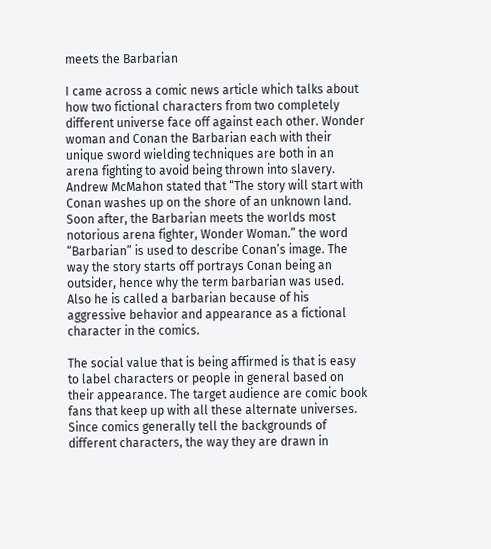meets the Barbarian

I came across a comic news article which talks about how two fictional characters from two completely different universe face off against each other. Wonder woman and Conan the Barbarian each with their unique sword wielding techniques are both in an arena fighting to avoid being thrown into slavery. Andrew McMahon stated that “The story will start with Conan washes up on the shore of an unknown land. Soon after, the Barbarian meets the worlds most notorious arena fighter, Wonder Woman.” the word “Barbarian” is used to describe Conan’s image. The way the story starts off portrays Conan being an outsider, hence why the term barbarian was used. Also he is called a barbarian because of his aggressive behavior and appearance as a fictional character in the comics.

The social value that is being affirmed is that is easy to label characters or people in general based on their appearance. The target audience are comic book fans that keep up with all these alternate universes. Since comics generally tell the backgrounds of different characters, the way they are drawn in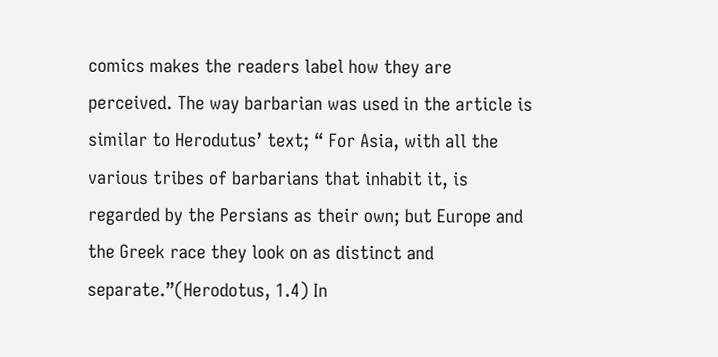comics makes the readers label how they are perceived. The way barbarian was used in the article is similar to Herodutus’ text; “ For Asia, with all the various tribes of barbarians that inhabit it, is regarded by the Persians as their own; but Europe and the Greek race they look on as distinct and separate.”(Herodotus, 1.4) In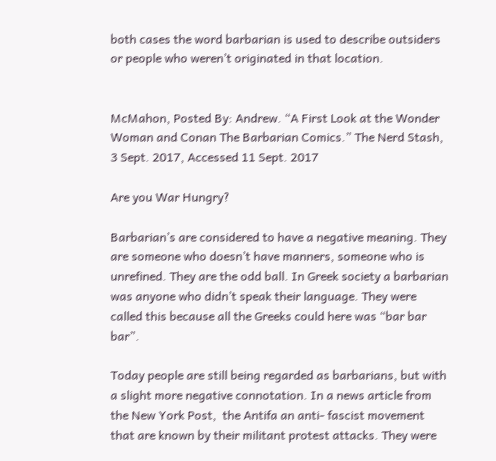both cases the word barbarian is used to describe outsiders or people who weren’t originated in that location.


McMahon, Posted By: Andrew. “A First Look at the Wonder Woman and Conan The Barbarian Comics.” The Nerd Stash, 3 Sept. 2017, Accessed 11 Sept. 2017

Are you War Hungry?

Barbarian’s are considered to have a negative meaning. They are someone who doesn’t have manners, someone who is unrefined. They are the odd ball. In Greek society a barbarian was anyone who didn’t speak their language. They were called this because all the Greeks could here was “bar bar bar”.

Today people are still being regarded as barbarians, but with a slight more negative connotation. In a news article from the New York Post,  the Antifa an anti- fascist movement that are known by their militant protest attacks. They were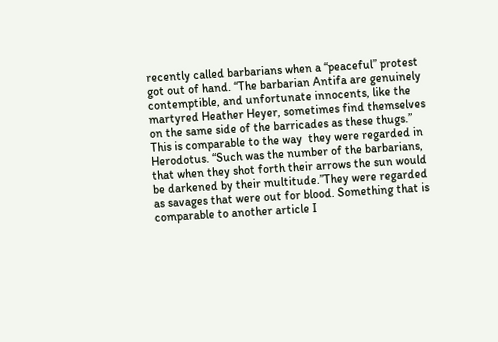recently called barbarians when a “peaceful” protest got out of hand. “The barbarian Antifa are genuinely contemptible, and unfortunate innocents, like the martyred Heather Heyer, sometimes find themselves on the same side of the barricades as these thugs.” This is comparable to the way  they were regarded in Herodotus. “Such was the number of the barbarians, that when they shot forth their arrows the sun would be darkened by their multitude.”They were regarded as savages that were out for blood. Something that is  comparable to another article I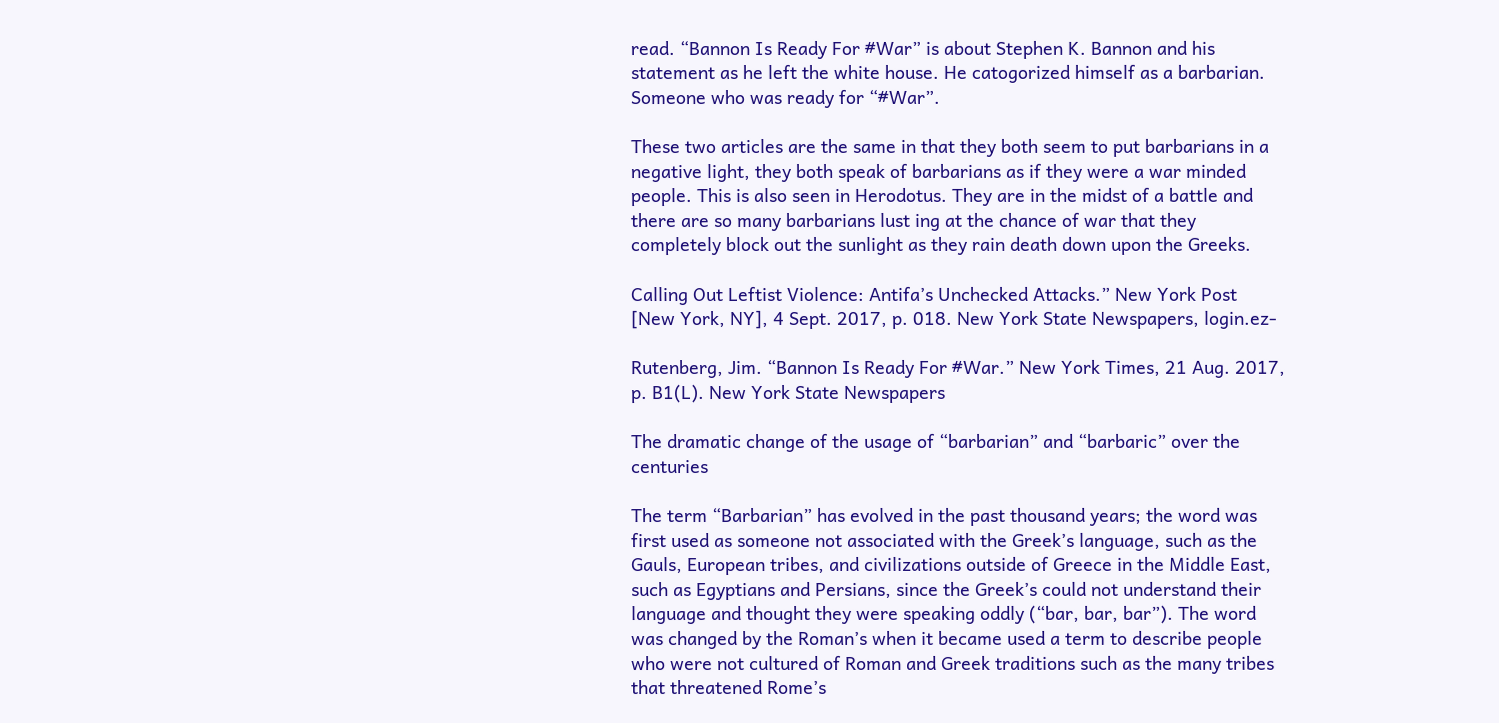read. “Bannon Is Ready For #War” is about Stephen K. Bannon and his statement as he left the white house. He catogorized himself as a barbarian. Someone who was ready for “#War”.

These two articles are the same in that they both seem to put barbarians in a negative light, they both speak of barbarians as if they were a war minded people. This is also seen in Herodotus. They are in the midst of a battle and there are so many barbarians lust ing at the chance of war that they completely block out the sunlight as they rain death down upon the Greeks.

Calling Out Leftist Violence: Antifa’s Unchecked Attacks.” New York Post [New York, NY], 4 Sept. 2017, p. 018. New York State Newspapers, login.ez-

Rutenberg, Jim. “Bannon Is Ready For #War.” New York Times, 21 Aug. 2017, p. B1(L). New York State Newspapers

The dramatic change of the usage of “barbarian” and “barbaric” over the centuries

The term “Barbarian” has evolved in the past thousand years; the word was first used as someone not associated with the Greek’s language, such as the Gauls, European tribes, and civilizations outside of Greece in the Middle East, such as Egyptians and Persians, since the Greek’s could not understand their language and thought they were speaking oddly (“bar, bar, bar”). The word was changed by the Roman’s when it became used a term to describe people who were not cultured of Roman and Greek traditions such as the many tribes that threatened Rome’s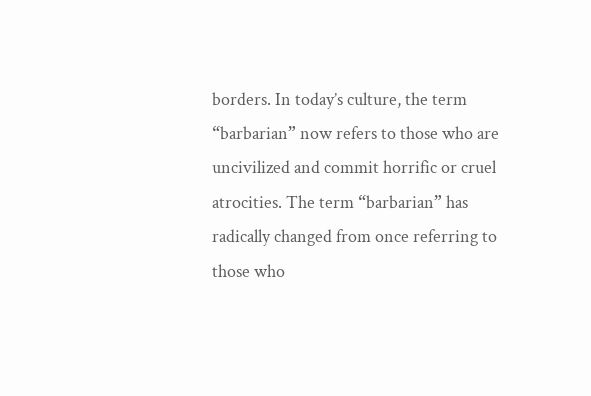borders. In today’s culture, the term “barbarian” now refers to those who are uncivilized and commit horrific or cruel atrocities. The term “barbarian” has radically changed from once referring to those who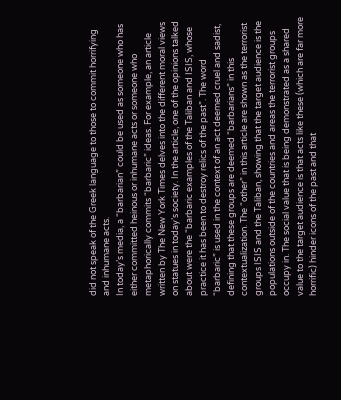did not speak of the Greek language to those to commit horrifying and inhumane acts.
In today’s media, a “barbarian” could be used as someone who has either committed heinous or inhumane acts or someone who metaphorically commits “barbaric” ideas. For example, an article written by The New York Times delves into the different moral views on statues in today’s society. In the article, one of the opinions talked about were the “barbaric examples of the Taliban and ISIS, whose practice it has been to destroy relics of the past”. The word “barbaric” is used in the context of an act deemed cruel and sadist, defining that these groups are deemed “barbarians” in this contextualization. The “other” in this article are shown as the terrorist groups ISIS and the Taliban, showing that the target audience is the populations outside of the countries and areas the terrorist groups occupy in. The social value that is being demonstrated as a shared value to the target audience is that acts like these (which are far more horrific) hinder icons of the past and that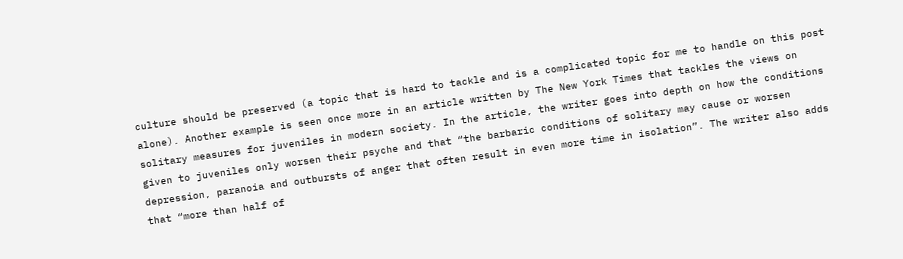culture should be preserved (a topic that is hard to tackle and is a complicated topic for me to handle on this post alone). Another example is seen once more in an article written by The New York Times that tackles the views on solitary measures for juveniles in modern society. In the article, the writer goes into depth on how the conditions given to juveniles only worsen their psyche and that “the barbaric conditions of solitary may cause or worsen depression, paranoia and outbursts of anger that often result in even more time in isolation”. The writer also adds that “more than half of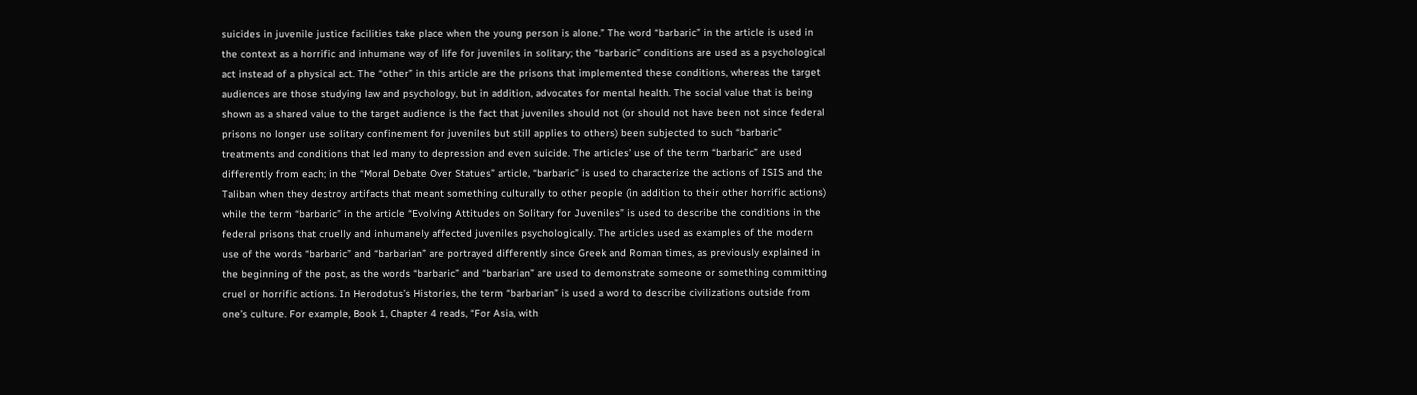suicides in juvenile justice facilities take place when the young person is alone.” The word “barbaric” in the article is used in the context as a horrific and inhumane way of life for juveniles in solitary; the “barbaric” conditions are used as a psychological act instead of a physical act. The “other” in this article are the prisons that implemented these conditions, whereas the target audiences are those studying law and psychology, but in addition, advocates for mental health. The social value that is being shown as a shared value to the target audience is the fact that juveniles should not (or should not have been not since federal prisons no longer use solitary confinement for juveniles but still applies to others) been subjected to such “barbaric” treatments and conditions that led many to depression and even suicide. The articles’ use of the term “barbaric” are used differently from each; in the “Moral Debate Over Statues” article, “barbaric” is used to characterize the actions of ISIS and the Taliban when they destroy artifacts that meant something culturally to other people (in addition to their other horrific actions) while the term “barbaric” in the article “Evolving Attitudes on Solitary for Juveniles” is used to describe the conditions in the federal prisons that cruelly and inhumanely affected juveniles psychologically. The articles used as examples of the modern use of the words “barbaric” and “barbarian” are portrayed differently since Greek and Roman times, as previously explained in the beginning of the post, as the words “barbaric” and “barbarian” are used to demonstrate someone or something committing cruel or horrific actions. In Herodotus’s Histories, the term “barbarian” is used a word to describe civilizations outside from one’s culture. For example, Book 1, Chapter 4 reads, “For Asia, with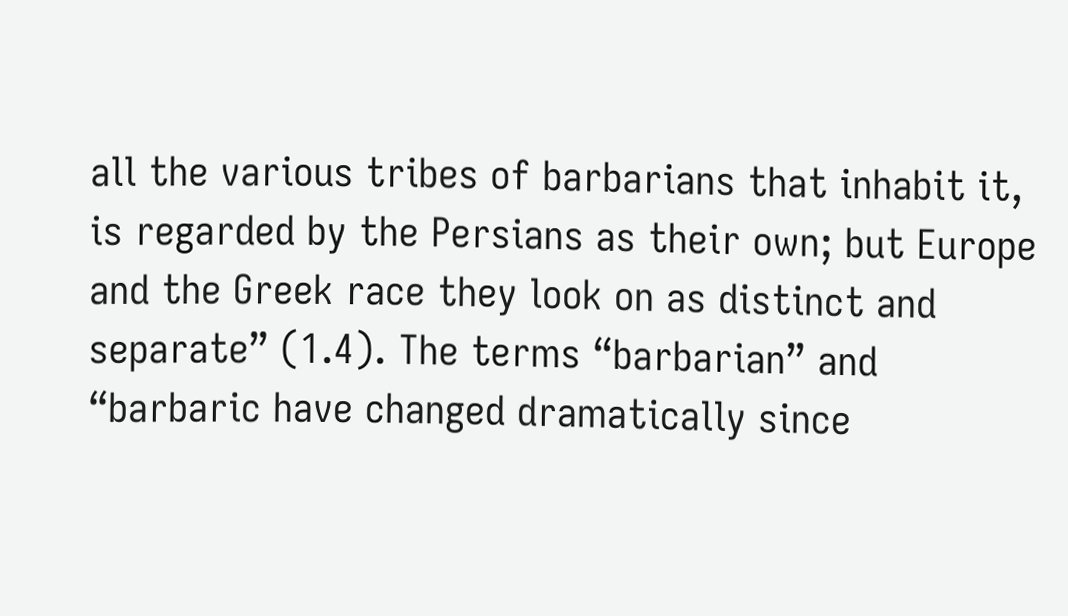all the various tribes of barbarians that inhabit it, is regarded by the Persians as their own; but Europe and the Greek race they look on as distinct and separate” (1.4). The terms “barbarian” and “barbaric have changed dramatically since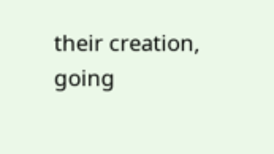their creation, going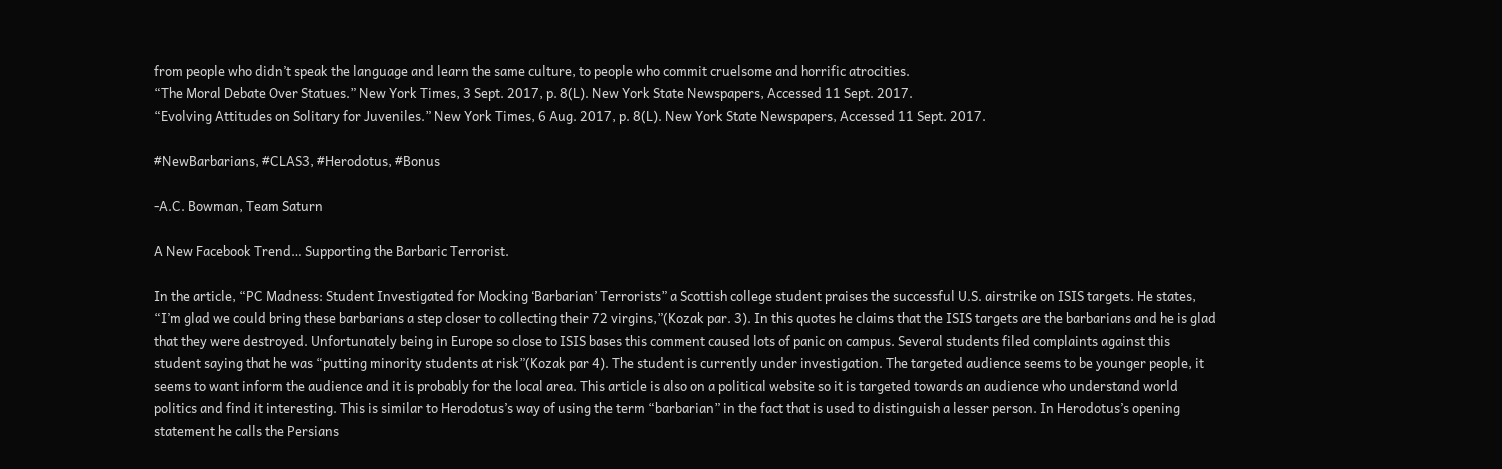from people who didn’t speak the language and learn the same culture, to people who commit cruelsome and horrific atrocities.
“The Moral Debate Over Statues.” New York Times, 3 Sept. 2017, p. 8(L). New York State Newspapers, Accessed 11 Sept. 2017.
“Evolving Attitudes on Solitary for Juveniles.” New York Times, 6 Aug. 2017, p. 8(L). New York State Newspapers, Accessed 11 Sept. 2017.

#NewBarbarians, #CLAS3, #Herodotus, #Bonus

-A.C. Bowman, Team Saturn

A New Facebook Trend… Supporting the Barbaric Terrorist.

In the article, “PC Madness: Student Investigated for Mocking ‘Barbarian’ Terrorists” a Scottish college student praises the successful U.S. airstrike on ISIS targets. He states, “I’m glad we could bring these barbarians a step closer to collecting their 72 virgins,”(Kozak par. 3). In this quotes he claims that the ISIS targets are the barbarians and he is glad that they were destroyed. Unfortunately being in Europe so close to ISIS bases this comment caused lots of panic on campus. Several students filed complaints against this student saying that he was “putting minority students at risk”(Kozak par 4). The student is currently under investigation. The targeted audience seems to be younger people, it seems to want inform the audience and it is probably for the local area. This article is also on a political website so it is targeted towards an audience who understand world politics and find it interesting. This is similar to Herodotus’s way of using the term “barbarian” in the fact that is used to distinguish a lesser person. In Herodotus’s opening statement he calls the Persians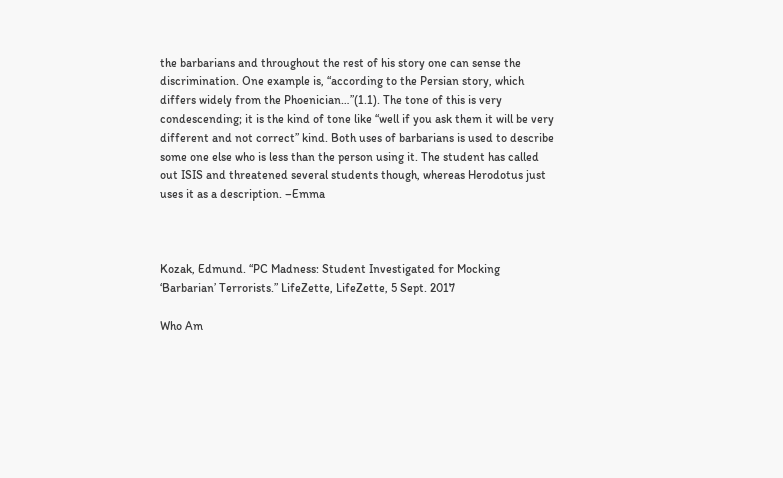the barbarians and throughout the rest of his story one can sense the discrimination. One example is, “according to the Persian story, which differs widely from the Phoenician…”(1.1). The tone of this is very condescending; it is the kind of tone like “well if you ask them it will be very different and not correct” kind. Both uses of barbarians is used to describe some one else who is less than the person using it. The student has called out ISIS and threatened several students though, whereas Herodotus just uses it as a description. –Emma



Kozak, Edmund. “PC Madness: Student Investigated for Mocking ‘Barbarian’ Terrorists.” LifeZette, LifeZette, 5 Sept. 2017

Who Am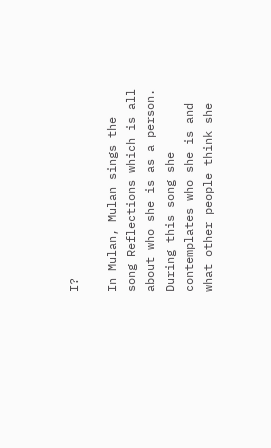I?

In Mulan, Mulan sings the song Reflections which is all about who she is as a person. During this song she contemplates who she is and what other people think she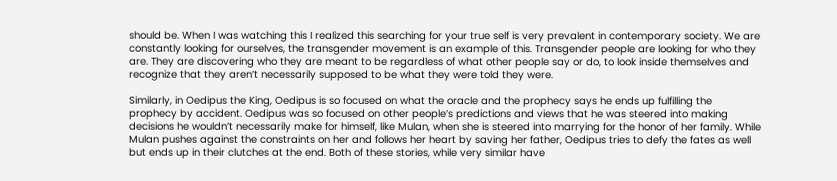should be. When I was watching this I realized this searching for your true self is very prevalent in contemporary society. We are constantly looking for ourselves, the transgender movement is an example of this. Transgender people are looking for who they are. They are discovering who they are meant to be regardless of what other people say or do, to look inside themselves and recognize that they aren’t necessarily supposed to be what they were told they were.

Similarly, in Oedipus the King, Oedipus is so focused on what the oracle and the prophecy says he ends up fulfilling the prophecy by accident. Oedipus was so focused on other people’s predictions and views that he was steered into making decisions he wouldn’t necessarily make for himself, like Mulan, when she is steered into marrying for the honor of her family. While Mulan pushes against the constraints on her and follows her heart by saving her father, Oedipus tries to defy the fates as well but ends up in their clutches at the end. Both of these stories, while very similar have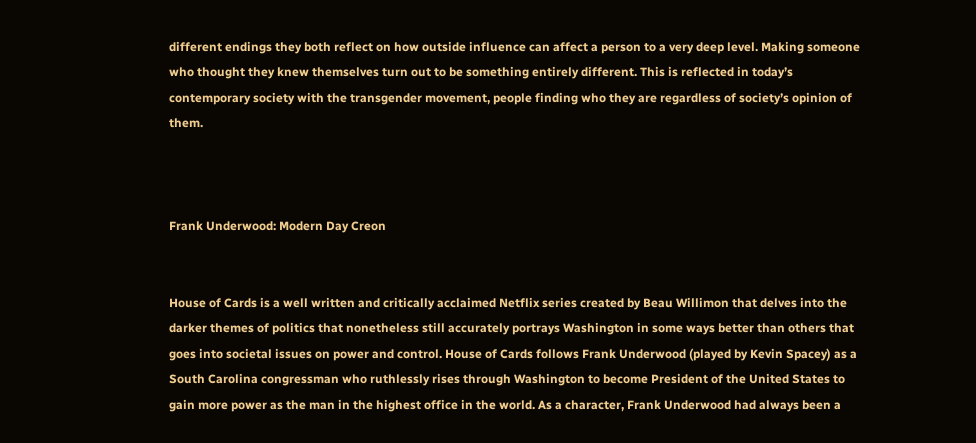different endings they both reflect on how outside influence can affect a person to a very deep level. Making someone who thought they knew themselves turn out to be something entirely different. This is reflected in today’s contemporary society with the transgender movement, people finding who they are regardless of society’s opinion of them.



Frank Underwood: Modern Day Creon


House of Cards is a well written and critically acclaimed Netflix series created by Beau Willimon that delves into the darker themes of politics that nonetheless still accurately portrays Washington in some ways better than others that goes into societal issues on power and control. House of Cards follows Frank Underwood (played by Kevin Spacey) as a South Carolina congressman who ruthlessly rises through Washington to become President of the United States to gain more power as the man in the highest office in the world. As a character, Frank Underwood had always been a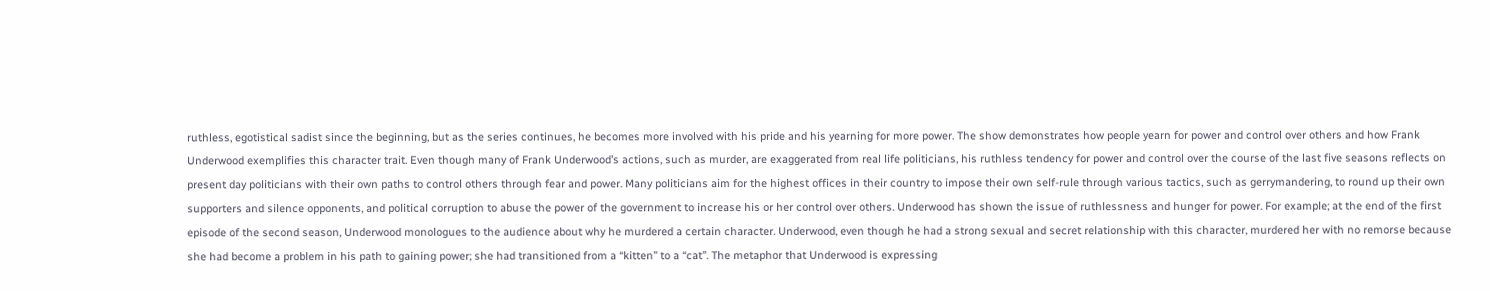ruthless, egotistical sadist since the beginning, but as the series continues, he becomes more involved with his pride and his yearning for more power. The show demonstrates how people yearn for power and control over others and how Frank Underwood exemplifies this character trait. Even though many of Frank Underwood’s actions, such as murder, are exaggerated from real life politicians, his ruthless tendency for power and control over the course of the last five seasons reflects on present day politicians with their own paths to control others through fear and power. Many politicians aim for the highest offices in their country to impose their own self-rule through various tactics, such as gerrymandering, to round up their own supporters and silence opponents, and political corruption to abuse the power of the government to increase his or her control over others. Underwood has shown the issue of ruthlessness and hunger for power. For example; at the end of the first episode of the second season, Underwood monologues to the audience about why he murdered a certain character. Underwood, even though he had a strong sexual and secret relationship with this character, murdered her with no remorse because she had become a problem in his path to gaining power; she had transitioned from a “kitten” to a “cat”. The metaphor that Underwood is expressing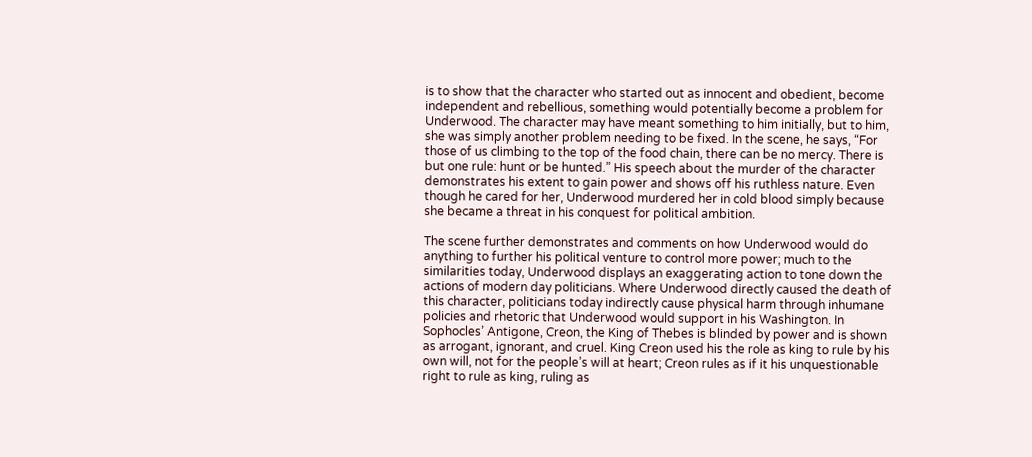is to show that the character who started out as innocent and obedient, become independent and rebellious, something would potentially become a problem for Underwood. The character may have meant something to him initially, but to him, she was simply another problem needing to be fixed. In the scene, he says, “For those of us climbing to the top of the food chain, there can be no mercy. There is but one rule: hunt or be hunted.” His speech about the murder of the character demonstrates his extent to gain power and shows off his ruthless nature. Even though he cared for her, Underwood murdered her in cold blood simply because she became a threat in his conquest for political ambition.

The scene further demonstrates and comments on how Underwood would do anything to further his political venture to control more power; much to the similarities today, Underwood displays an exaggerating action to tone down the actions of modern day politicians. Where Underwood directly caused the death of this character, politicians today indirectly cause physical harm through inhumane policies and rhetoric that Underwood would support in his Washington. In Sophocles’ Antigone, Creon, the King of Thebes is blinded by power and is shown as arrogant, ignorant, and cruel. King Creon used his the role as king to rule by his own will, not for the people’s will at heart; Creon rules as if it his unquestionable right to rule as king, ruling as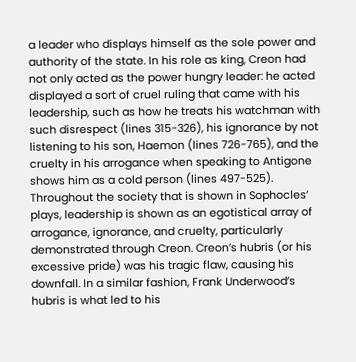a leader who displays himself as the sole power and authority of the state. In his role as king, Creon had not only acted as the power hungry leader: he acted displayed a sort of cruel ruling that came with his leadership, such as how he treats his watchman with such disrespect (lines 315-326), his ignorance by not listening to his son, Haemon (lines 726-765), and the cruelty in his arrogance when speaking to Antigone shows him as a cold person (lines 497-525). Throughout the society that is shown in Sophocles’ plays, leadership is shown as an egotistical array of arrogance, ignorance, and cruelty, particularly demonstrated through Creon. Creon’s hubris (or his excessive pride) was his tragic flaw, causing his downfall. In a similar fashion, Frank Underwood’s hubris is what led to his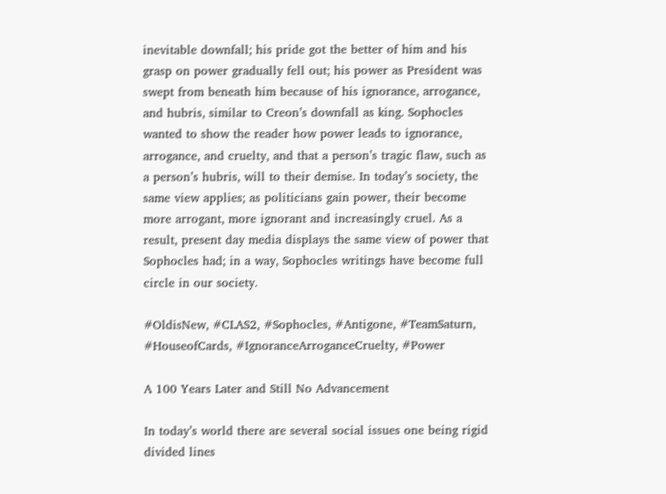inevitable downfall; his pride got the better of him and his grasp on power gradually fell out; his power as President was swept from beneath him because of his ignorance, arrogance, and hubris, similar to Creon’s downfall as king. Sophocles wanted to show the reader how power leads to ignorance, arrogance, and cruelty, and that a person’s tragic flaw, such as a person’s hubris, will to their demise. In today’s society, the same view applies; as politicians gain power, their become more arrogant, more ignorant and increasingly cruel. As a result, present day media displays the same view of power that Sophocles had; in a way, Sophocles writings have become full circle in our society.

#OldisNew, #CLAS2, #Sophocles, #Antigone, #TeamSaturn, #HouseofCards, #IgnoranceArroganceCruelty, #Power

A 100 Years Later and Still No Advancement

In today’s world there are several social issues one being rigid divided lines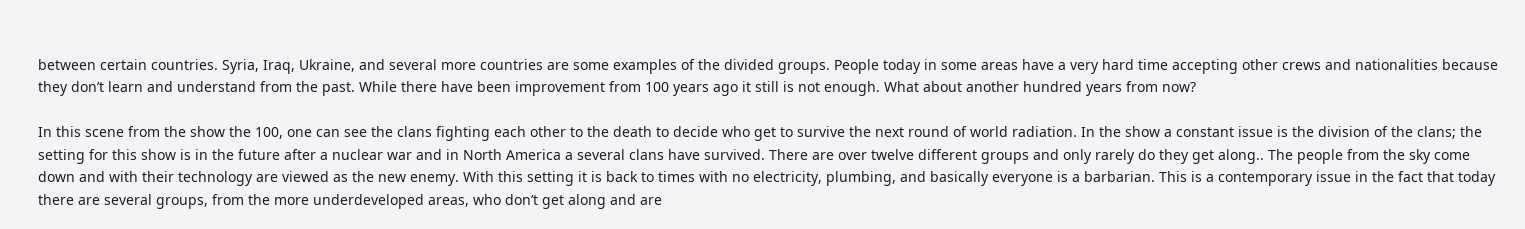between certain countries. Syria, Iraq, Ukraine, and several more countries are some examples of the divided groups. People today in some areas have a very hard time accepting other crews and nationalities because they don’t learn and understand from the past. While there have been improvement from 100 years ago it still is not enough. What about another hundred years from now?

In this scene from the show the 100, one can see the clans fighting each other to the death to decide who get to survive the next round of world radiation. In the show a constant issue is the division of the clans; the setting for this show is in the future after a nuclear war and in North America a several clans have survived. There are over twelve different groups and only rarely do they get along.. The people from the sky come down and with their technology are viewed as the new enemy. With this setting it is back to times with no electricity, plumbing, and basically everyone is a barbarian. This is a contemporary issue in the fact that today there are several groups, from the more underdeveloped areas, who don’t get along and are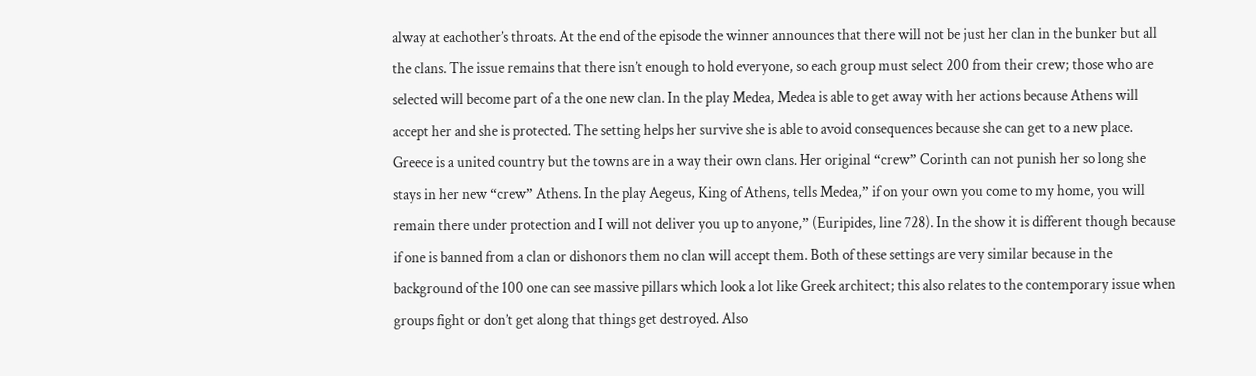alway at eachother’s throats. At the end of the episode the winner announces that there will not be just her clan in the bunker but all the clans. The issue remains that there isn’t enough to hold everyone, so each group must select 200 from their crew; those who are selected will become part of a the one new clan. In the play Medea, Medea is able to get away with her actions because Athens will accept her and she is protected. The setting helps her survive she is able to avoid consequences because she can get to a new place. Greece is a united country but the towns are in a way their own clans. Her original “crew” Corinth can not punish her so long she stays in her new “crew” Athens. In the play Aegeus, King of Athens, tells Medea,” if on your own you come to my home, you will remain there under protection and I will not deliver you up to anyone,” (Euripides, line 728). In the show it is different though because if one is banned from a clan or dishonors them no clan will accept them. Both of these settings are very similar because in the background of the 100 one can see massive pillars which look a lot like Greek architect; this also relates to the contemporary issue when groups fight or don’t get along that things get destroyed. Also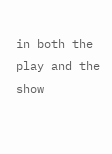in both the play and the show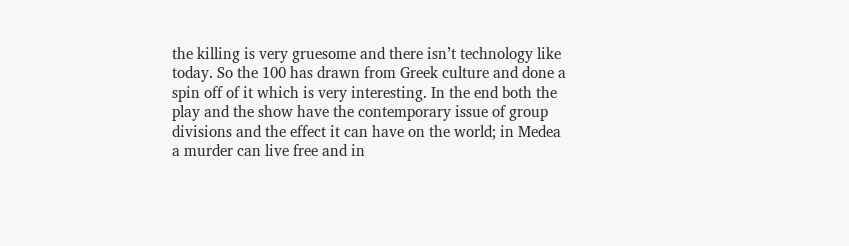the killing is very gruesome and there isn’t technology like today. So the 100 has drawn from Greek culture and done a spin off of it which is very interesting. In the end both the play and the show have the contemporary issue of group divisions and the effect it can have on the world; in Medea a murder can live free and in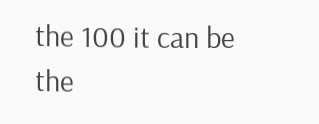the 100 it can be the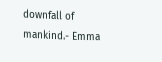downfall of mankind.- Emma